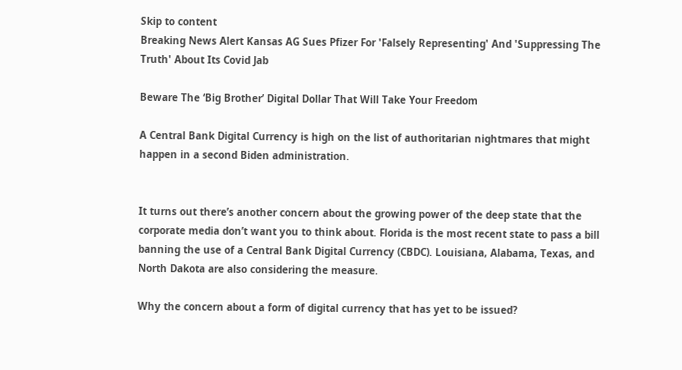Skip to content
Breaking News Alert Kansas AG Sues Pfizer For 'Falsely Representing' And 'Suppressing The Truth' About Its Covid Jab

Beware The ‘Big Brother’ Digital Dollar That Will Take Your Freedom

A Central Bank Digital Currency is high on the list of authoritarian nightmares that might happen in a second Biden administration.


It turns out there’s another concern about the growing power of the deep state that the corporate media don’t want you to think about. Florida is the most recent state to pass a bill banning the use of a Central Bank Digital Currency (CBDC). Louisiana, Alabama, Texas, and North Dakota are also considering the measure.

Why the concern about a form of digital currency that has yet to be issued?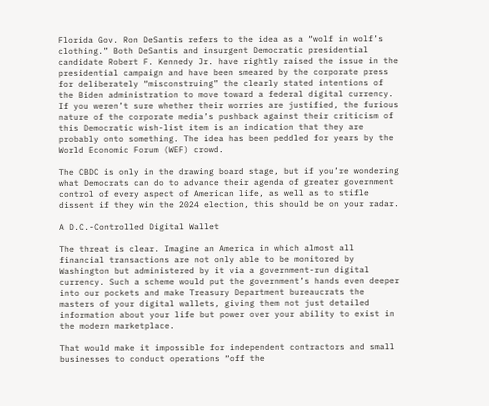Florida Gov. Ron DeSantis refers to the idea as a “wolf in wolf’s clothing.” Both DeSantis and insurgent Democratic presidential candidate Robert F. Kennedy Jr. have rightly raised the issue in the presidential campaign and have been smeared by the corporate press for deliberately “misconstruing” the clearly stated intentions of the Biden administration to move toward a federal digital currency. If you weren’t sure whether their worries are justified, the furious nature of the corporate media’s pushback against their criticism of this Democratic wish-list item is an indication that they are probably onto something. The idea has been peddled for years by the World Economic Forum (WEF) crowd.

The CBDC is only in the drawing board stage, but if you’re wondering what Democrats can do to advance their agenda of greater government control of every aspect of American life, as well as to stifle dissent if they win the 2024 election, this should be on your radar.

A D.C.-Controlled Digital Wallet

The threat is clear. Imagine an America in which almost all financial transactions are not only able to be monitored by Washington but administered by it via a government-run digital currency. Such a scheme would put the government’s hands even deeper into our pockets and make Treasury Department bureaucrats the masters of your digital wallets, giving them not just detailed information about your life but power over your ability to exist in the modern marketplace.

That would make it impossible for independent contractors and small businesses to conduct operations “off the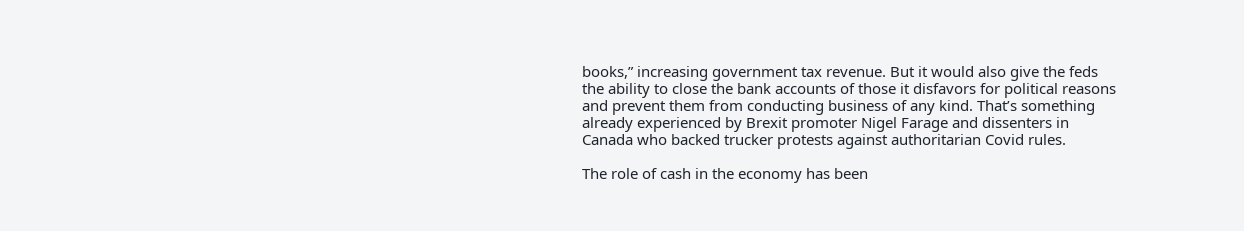books,” increasing government tax revenue. But it would also give the feds the ability to close the bank accounts of those it disfavors for political reasons and prevent them from conducting business of any kind. That’s something already experienced by Brexit promoter Nigel Farage and dissenters in Canada who backed trucker protests against authoritarian Covid rules.

The role of cash in the economy has been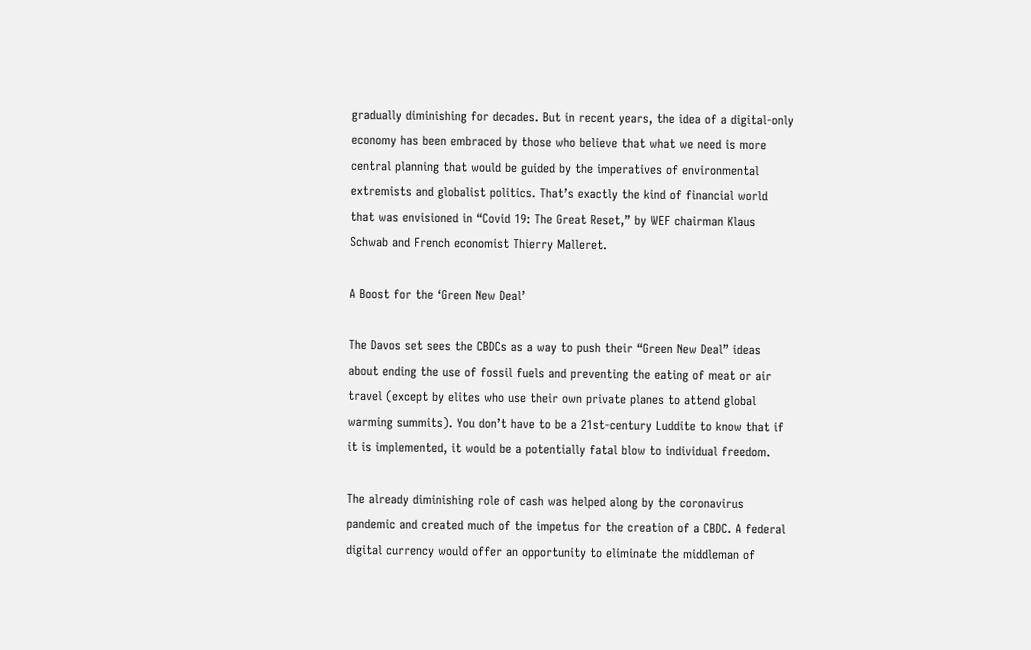gradually diminishing for decades. But in recent years, the idea of a digital-only economy has been embraced by those who believe that what we need is more central planning that would be guided by the imperatives of environmental extremists and globalist politics. That’s exactly the kind of financial world that was envisioned in “Covid 19: The Great Reset,” by WEF chairman Klaus Schwab and French economist Thierry Malleret.

A Boost for the ‘Green New Deal’

The Davos set sees the CBDCs as a way to push their “Green New Deal” ideas about ending the use of fossil fuels and preventing the eating of meat or air travel (except by elites who use their own private planes to attend global warming summits). You don’t have to be a 21st-century Luddite to know that if it is implemented, it would be a potentially fatal blow to individual freedom.

The already diminishing role of cash was helped along by the coronavirus pandemic and created much of the impetus for the creation of a CBDC. A federal digital currency would offer an opportunity to eliminate the middleman of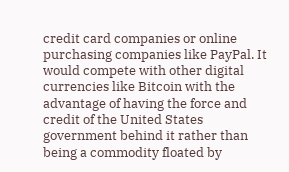credit card companies or online purchasing companies like PayPal. It would compete with other digital currencies like Bitcoin with the advantage of having the force and credit of the United States government behind it rather than being a commodity floated by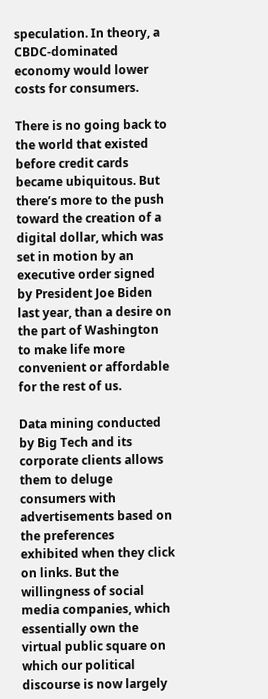speculation. In theory, a CBDC-dominated economy would lower costs for consumers.

There is no going back to the world that existed before credit cards became ubiquitous. But there’s more to the push toward the creation of a digital dollar, which was set in motion by an executive order signed by President Joe Biden last year, than a desire on the part of Washington to make life more convenient or affordable for the rest of us.

Data mining conducted by Big Tech and its corporate clients allows them to deluge consumers with advertisements based on the preferences exhibited when they click on links. But the willingness of social media companies, which essentially own the virtual public square on which our political discourse is now largely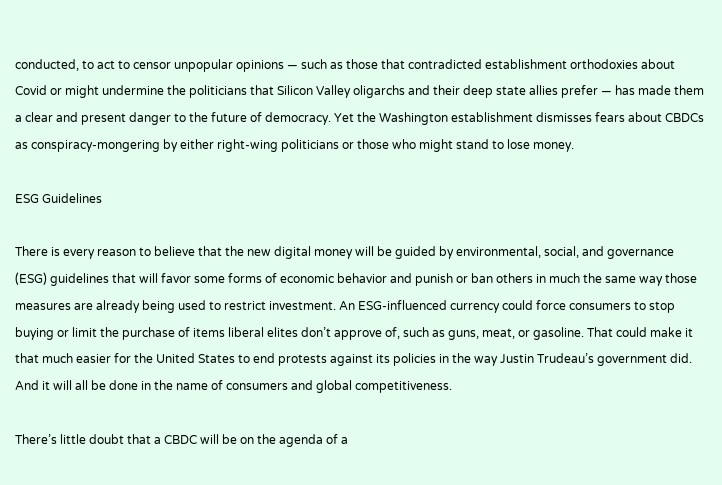conducted, to act to censor unpopular opinions — such as those that contradicted establishment orthodoxies about Covid or might undermine the politicians that Silicon Valley oligarchs and their deep state allies prefer — has made them a clear and present danger to the future of democracy. Yet the Washington establishment dismisses fears about CBDCs as conspiracy-mongering by either right-wing politicians or those who might stand to lose money.

ESG Guidelines

There is every reason to believe that the new digital money will be guided by environmental, social, and governance (ESG) guidelines that will favor some forms of economic behavior and punish or ban others in much the same way those measures are already being used to restrict investment. An ESG-influenced currency could force consumers to stop buying or limit the purchase of items liberal elites don’t approve of, such as guns, meat, or gasoline. That could make it that much easier for the United States to end protests against its policies in the way Justin Trudeau’s government did. And it will all be done in the name of consumers and global competitiveness.

There’s little doubt that a CBDC will be on the agenda of a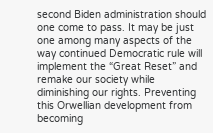second Biden administration should one come to pass. It may be just one among many aspects of the way continued Democratic rule will implement the “Great Reset” and remake our society while diminishing our rights. Preventing this Orwellian development from becoming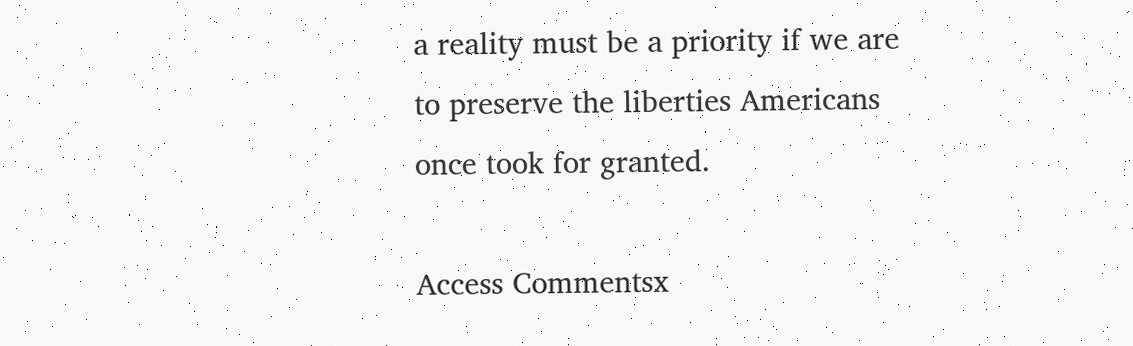a reality must be a priority if we are to preserve the liberties Americans once took for granted.

Access Commentsx